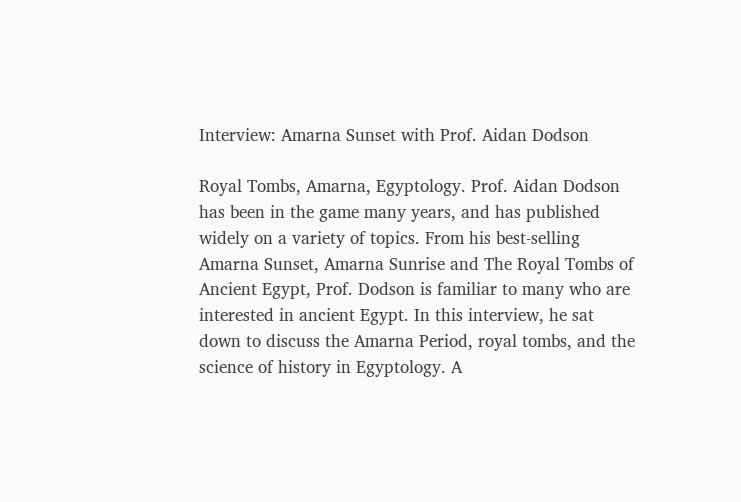Interview: Amarna Sunset with Prof. Aidan Dodson

Royal Tombs, Amarna, Egyptology. Prof. Aidan Dodson has been in the game many years, and has published widely on a variety of topics. From his best-selling Amarna Sunset, Amarna Sunrise and The Royal Tombs of Ancient Egypt, Prof. Dodson is familiar to many who are interested in ancient Egypt. In this interview, he sat down to discuss the Amarna Period, royal tombs, and the science of history in Egyptology. A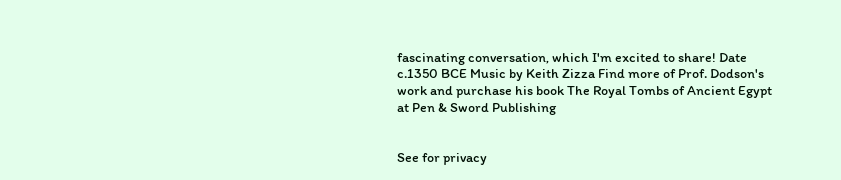fascinating conversation, which I'm excited to share! Date c.1350 BCE Music by Keith Zizza Find more of Prof. Dodson's work and purchase his book The Royal Tombs of Ancient Egypt at Pen & Sword Publishing


See for privacy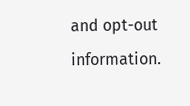and opt-out information.